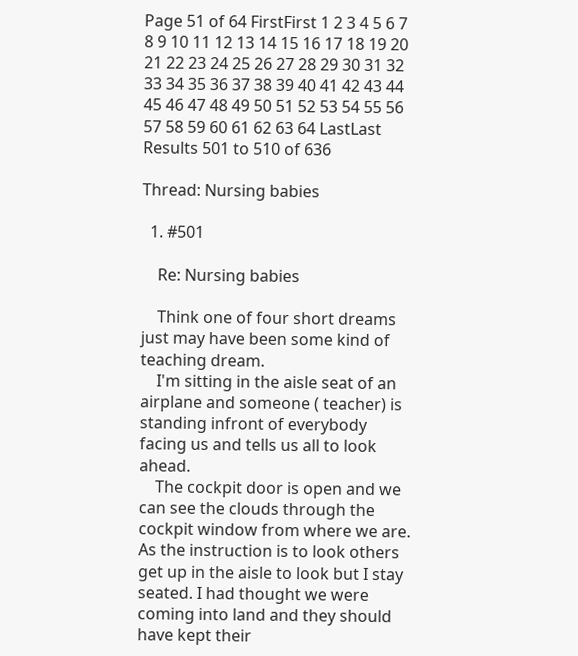Page 51 of 64 FirstFirst 1 2 3 4 5 6 7 8 9 10 11 12 13 14 15 16 17 18 19 20 21 22 23 24 25 26 27 28 29 30 31 32 33 34 35 36 37 38 39 40 41 42 43 44 45 46 47 48 49 50 51 52 53 54 55 56 57 58 59 60 61 62 63 64 LastLast
Results 501 to 510 of 636

Thread: Nursing babies

  1. #501

    Re: Nursing babies

    Think one of four short dreams just may have been some kind of teaching dream.
    I'm sitting in the aisle seat of an airplane and someone ( teacher) is standing infront of everybody facing us and tells us all to look ahead.
    The cockpit door is open and we can see the clouds through the cockpit window from where we are. As the instruction is to look others get up in the aisle to look but I stay seated. I had thought we were coming into land and they should have kept their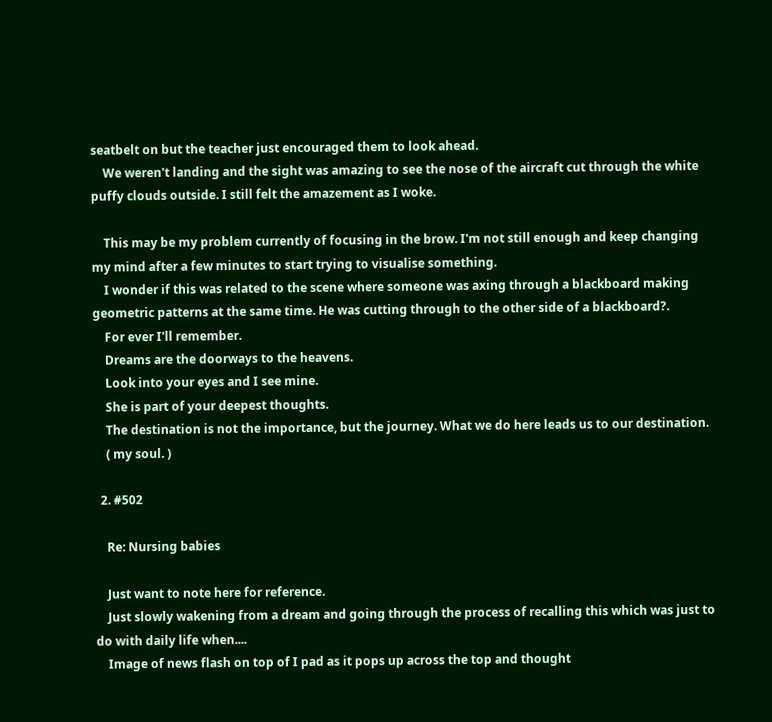seatbelt on but the teacher just encouraged them to look ahead.
    We weren't landing and the sight was amazing to see the nose of the aircraft cut through the white puffy clouds outside. I still felt the amazement as I woke.

    This may be my problem currently of focusing in the brow. I'm not still enough and keep changing my mind after a few minutes to start trying to visualise something.
    I wonder if this was related to the scene where someone was axing through a blackboard making geometric patterns at the same time. He was cutting through to the other side of a blackboard?.
    For ever I'll remember.
    Dreams are the doorways to the heavens.
    Look into your eyes and I see mine.
    She is part of your deepest thoughts.
    The destination is not the importance, but the journey. What we do here leads us to our destination.
    ( my soul. )

  2. #502

    Re: Nursing babies

    Just want to note here for reference.
    Just slowly wakening from a dream and going through the process of recalling this which was just to do with daily life when....
    Image of news flash on top of I pad as it pops up across the top and thought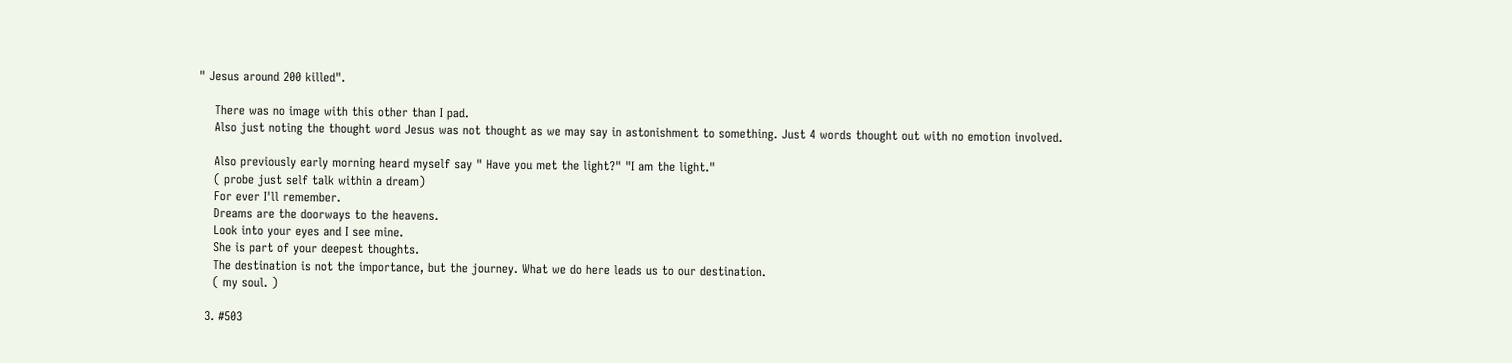" Jesus around 200 killed".

    There was no image with this other than I pad.
    Also just noting the thought word Jesus was not thought as we may say in astonishment to something. Just 4 words thought out with no emotion involved.

    Also previously early morning heard myself say " Have you met the light?" "I am the light."
    ( probe just self talk within a dream)
    For ever I'll remember.
    Dreams are the doorways to the heavens.
    Look into your eyes and I see mine.
    She is part of your deepest thoughts.
    The destination is not the importance, but the journey. What we do here leads us to our destination.
    ( my soul. )

  3. #503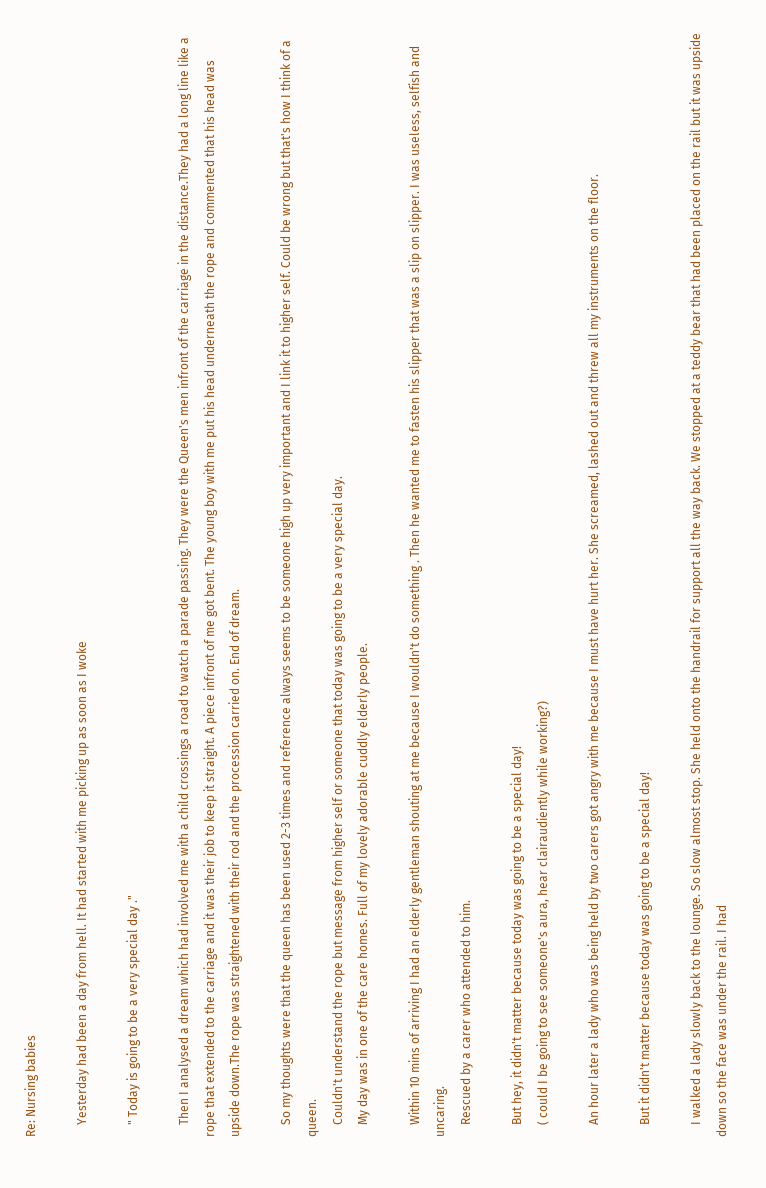Re: Nursing babies

    Yesterday had been a day from hell. It had started with me picking up as soon as I woke

    " Today is going to be a very special day ."

    Then I analysed a dream which had involved me with a child crossings a road to watch a parade passing. They were the Queen's men infront of the carriage in the distance.They had a long line like a rope that extended to the carriage and it was their job to keep it straight. A piece infront of me got bent. The young boy with me put his head underneath the rope and commented that his head was upside down.The rope was straightened with their rod and the procession carried on. End of dream.

    So my thoughts were that the queen has been used 2-3 times and reference always seems to be someone high up very important and I link it to higher self. Could be wrong but that's how I think of a queen.
    Couldn't understand the rope but message from higher self or someone that today was going to be a very special day.
    My day was in one of the care homes. Full of my lovely adorable cuddly elderly people.

    Within 10 mins of arriving I had an elderly gentleman shouting at me because I wouldn't do something . Then he wanted me to fasten his slipper that was a slip on slipper. I was useless, selfish and uncaring.
    Rescued by a carer who attended to him.

    But hey, it didn't matter because today was going to be a special day!
    ( could I be going to see someone's aura, hear clairaudiently while working?)

    An hour later a lady who was being held by two carers got angry with me because I must have hurt her. She screamed, lashed out and threw all my instruments on the floor.

    But it didn't matter because today was going to be a special day!

    I walked a lady slowly back to the lounge. So slow almost stop. She held onto the handrail for support all the way back. We stopped at a teddy bear that had been placed on the rail but it was upside down so the face was under the rail. I had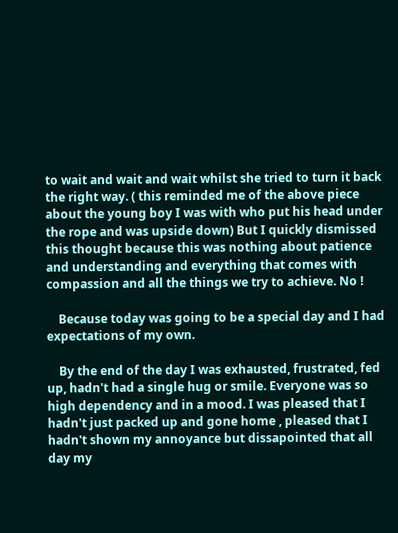to wait and wait and wait whilst she tried to turn it back the right way. ( this reminded me of the above piece about the young boy I was with who put his head under the rope and was upside down) But I quickly dismissed this thought because this was nothing about patience and understanding and everything that comes with compassion and all the things we try to achieve. No !

    Because today was going to be a special day and I had expectations of my own.

    By the end of the day I was exhausted, frustrated, fed up, hadn't had a single hug or smile. Everyone was so high dependency and in a mood. I was pleased that I hadn't just packed up and gone home , pleased that I hadn't shown my annoyance but dissapointed that all day my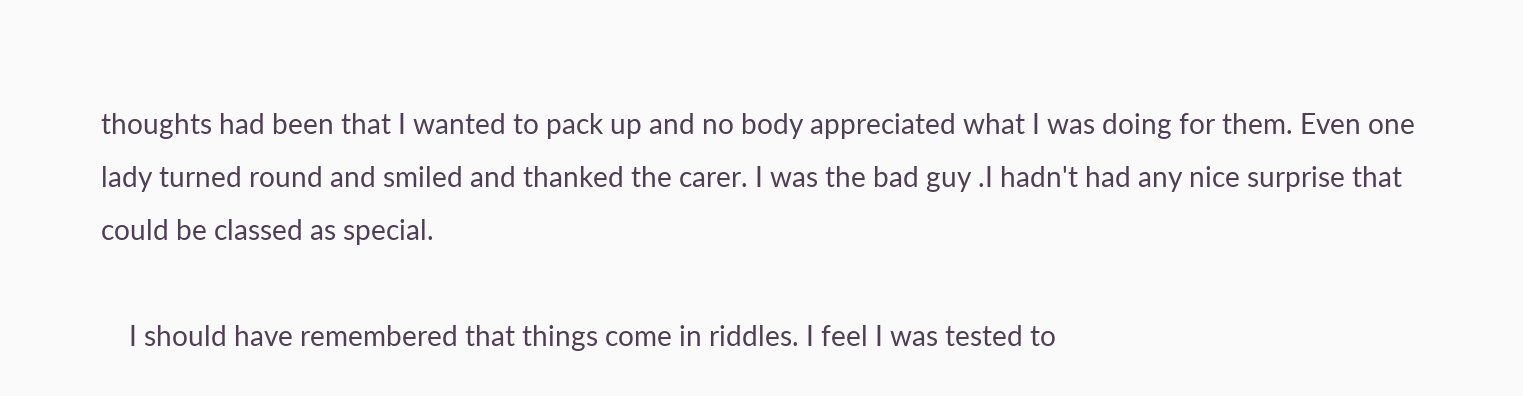thoughts had been that I wanted to pack up and no body appreciated what I was doing for them. Even one lady turned round and smiled and thanked the carer. I was the bad guy .I hadn't had any nice surprise that could be classed as special.

    I should have remembered that things come in riddles. I feel I was tested to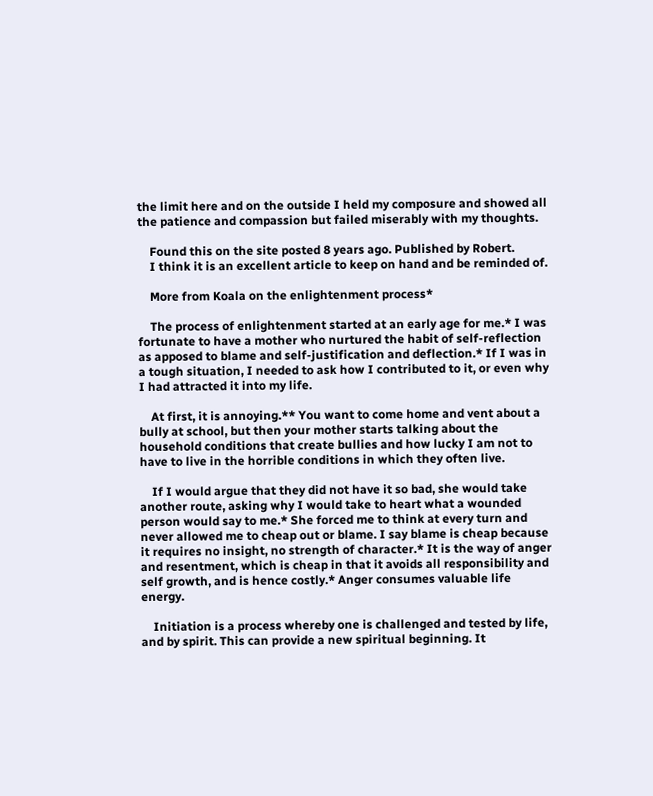the limit here and on the outside I held my composure and showed all the patience and compassion but failed miserably with my thoughts.

    Found this on the site posted 8 years ago. Published by Robert.
    I think it is an excellent article to keep on hand and be reminded of.

    More from Koala on the enlightenment process*

    The process of enlightenment started at an early age for me.* I was fortunate to have a mother who nurtured the habit of self-reflection as apposed to blame and self-justification and deflection.* If I was in a tough situation, I needed to ask how I contributed to it, or even why I had attracted it into my life.

    At first, it is annoying.** You want to come home and vent about a bully at school, but then your mother starts talking about the household conditions that create bullies and how lucky I am not to have to live in the horrible conditions in which they often live.

    If I would argue that they did not have it so bad, she would take another route, asking why I would take to heart what a wounded person would say to me.* She forced me to think at every turn and never allowed me to cheap out or blame. I say blame is cheap because it requires no insight, no strength of character.* It is the way of anger and resentment, which is cheap in that it avoids all responsibility and self growth, and is hence costly.* Anger consumes valuable life energy.

    Initiation is a process whereby one is challenged and tested by life, and by spirit. This can provide a new spiritual beginning. It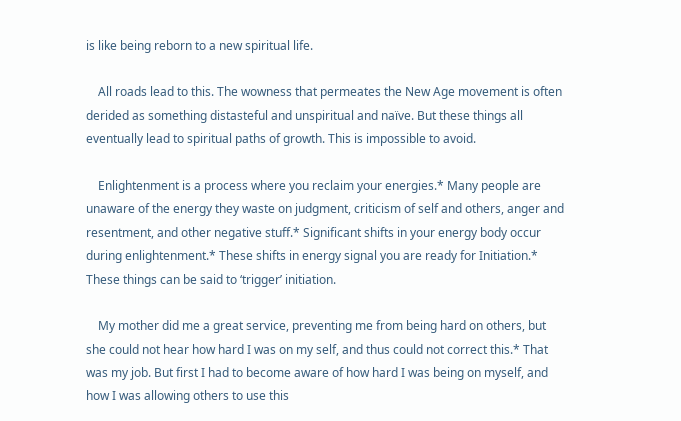is like being reborn to a new spiritual life.

    All roads lead to this. The wowness that permeates the New Age movement is often derided as something distasteful and unspiritual and naïve. But these things all eventually lead to spiritual paths of growth. This is impossible to avoid.

    Enlightenment is a process where you reclaim your energies.* Many people are unaware of the energy they waste on judgment, criticism of self and others, anger and resentment, and other negative stuff.* Significant shifts in your energy body occur during enlightenment.* These shifts in energy signal you are ready for Initiation.* These things can be said to ‘trigger’ initiation.

    My mother did me a great service, preventing me from being hard on others, but she could not hear how hard I was on my self, and thus could not correct this.* That was my job. But first I had to become aware of how hard I was being on myself, and how I was allowing others to use this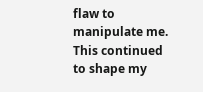flaw to manipulate me. This continued to shape my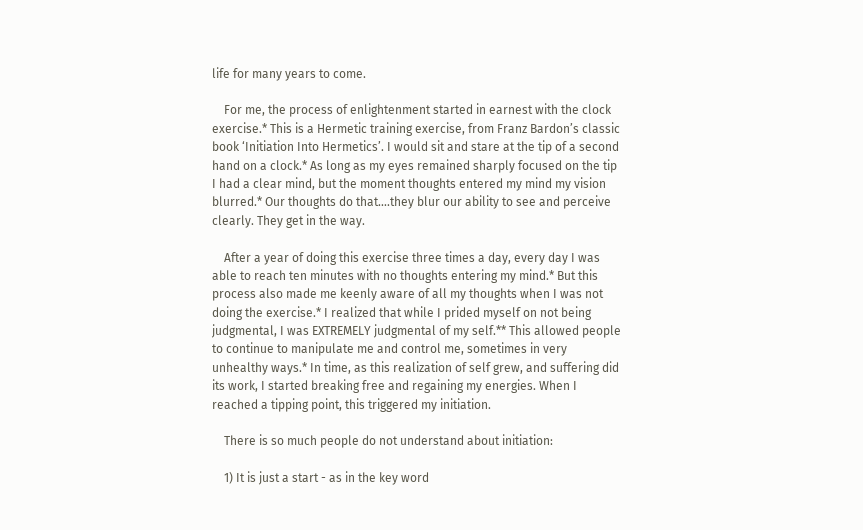life for many years to come.

    For me, the process of enlightenment started in earnest with the clock exercise.* This is a Hermetic training exercise, from Franz Bardon’s classic book ‘Initiation Into Hermetics’. I would sit and stare at the tip of a second hand on a clock.* As long as my eyes remained sharply focused on the tip I had a clear mind, but the moment thoughts entered my mind my vision blurred.* Our thoughts do that....they blur our ability to see and perceive clearly. They get in the way.

    After a year of doing this exercise three times a day, every day I was able to reach ten minutes with no thoughts entering my mind.* But this process also made me keenly aware of all my thoughts when I was not doing the exercise.* I realized that while I prided myself on not being judgmental, I was EXTREMELY judgmental of my self.** This allowed people to continue to manipulate me and control me, sometimes in very unhealthy ways.* In time, as this realization of self grew, and suffering did its work, I started breaking free and regaining my energies. When I reached a tipping point, this triggered my initiation.

    There is so much people do not understand about initiation:

    1) It is just a start - as in the key word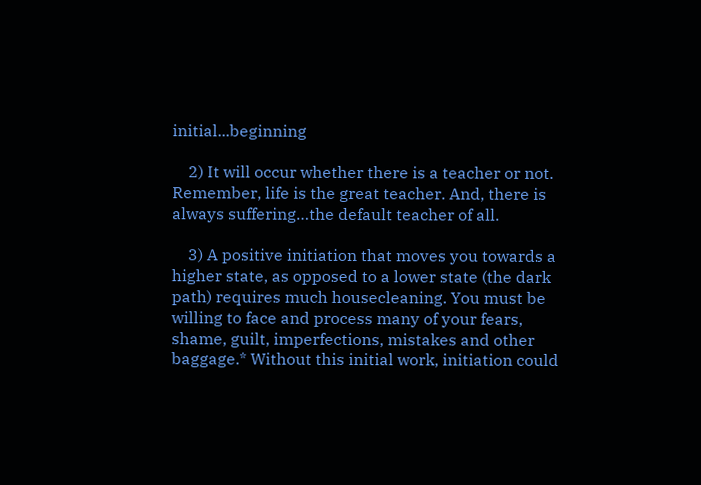initial...beginning

    2) It will occur whether there is a teacher or not. Remember, life is the great teacher. And, there is always suffering…the default teacher of all.

    3) A positive initiation that moves you towards a higher state, as opposed to a lower state (the dark path) requires much housecleaning. You must be willing to face and process many of your fears, shame, guilt, imperfections, mistakes and other baggage.* Without this initial work, initiation could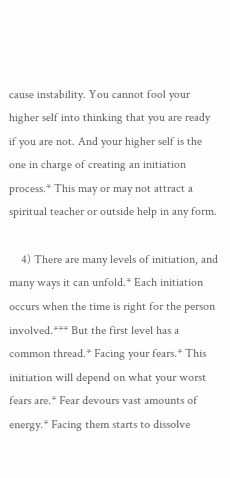cause instability. You cannot fool your higher self into thinking that you are ready if you are not. And your higher self is the one in charge of creating an initiation process.* This may or may not attract a spiritual teacher or outside help in any form.

    4) There are many levels of initiation, and many ways it can unfold.* Each initiation occurs when the time is right for the person involved.*** But the first level has a common thread.* Facing your fears.* This initiation will depend on what your worst fears are.* Fear devours vast amounts of energy.* Facing them starts to dissolve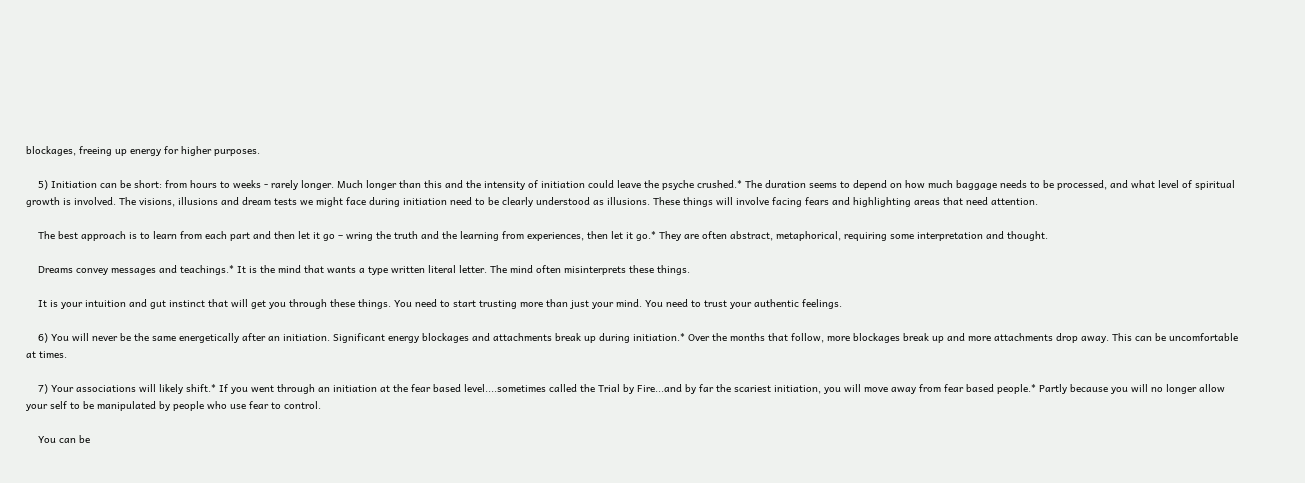blockages, freeing up energy for higher purposes.

    5) Initiation can be short: from hours to weeks - rarely longer. Much longer than this and the intensity of initiation could leave the psyche crushed.* The duration seems to depend on how much baggage needs to be processed, and what level of spiritual growth is involved. The visions, illusions and dream tests we might face during initiation need to be clearly understood as illusions. These things will involve facing fears and highlighting areas that need attention.

    The best approach is to learn from each part and then let it go – wring the truth and the learning from experiences, then let it go.* They are often abstract, metaphorical, requiring some interpretation and thought.

    Dreams convey messages and teachings.* It is the mind that wants a type written literal letter. The mind often misinterprets these things.

    It is your intuition and gut instinct that will get you through these things. You need to start trusting more than just your mind. You need to trust your authentic feelings.

    6) You will never be the same energetically after an initiation. Significant energy blockages and attachments break up during initiation.* Over the months that follow, more blockages break up and more attachments drop away. This can be uncomfortable at times.

    7) Your associations will likely shift.* If you went through an initiation at the fear based level....sometimes called the Trial by Fire...and by far the scariest initiation, you will move away from fear based people.* Partly because you will no longer allow your self to be manipulated by people who use fear to control.

    You can be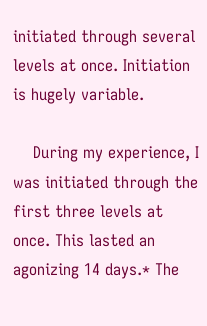initiated through several levels at once. Initiation is hugely variable.

    During my experience, I was initiated through the first three levels at once. This lasted an agonizing 14 days.* The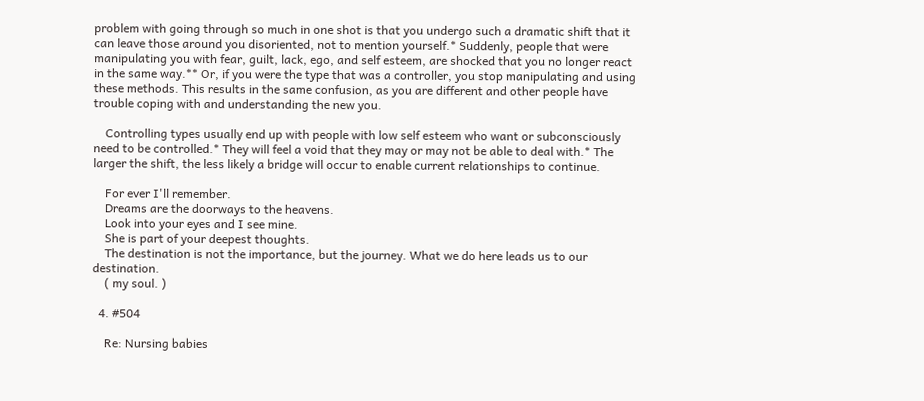problem with going through so much in one shot is that you undergo such a dramatic shift that it can leave those around you disoriented, not to mention yourself.* Suddenly, people that were manipulating you with fear, guilt, lack, ego, and self esteem, are shocked that you no longer react in the same way.** Or, if you were the type that was a controller, you stop manipulating and using these methods. This results in the same confusion, as you are different and other people have trouble coping with and understanding the new you.

    Controlling types usually end up with people with low self esteem who want or subconsciously need to be controlled.* They will feel a void that they may or may not be able to deal with.* The larger the shift, the less likely a bridge will occur to enable current relationships to continue.

    For ever I'll remember.
    Dreams are the doorways to the heavens.
    Look into your eyes and I see mine.
    She is part of your deepest thoughts.
    The destination is not the importance, but the journey. What we do here leads us to our destination.
    ( my soul. )

  4. #504

    Re: Nursing babies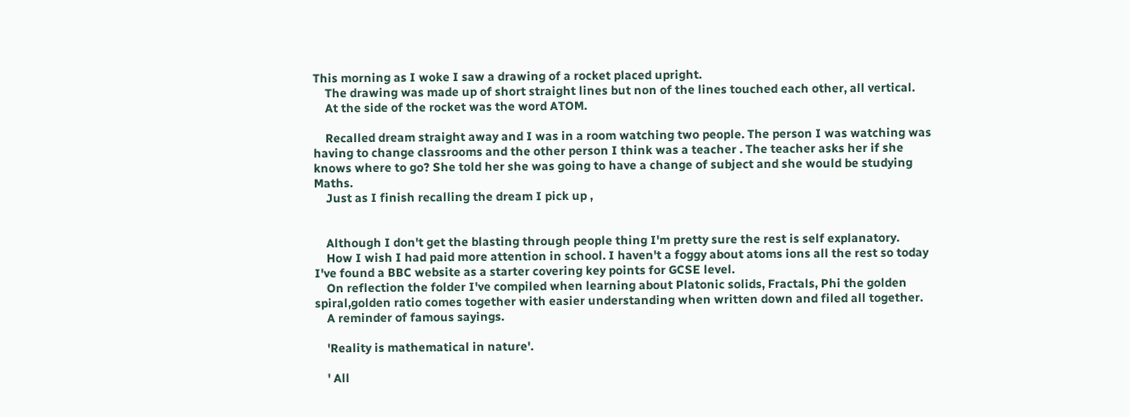This morning as I woke I saw a drawing of a rocket placed upright.
    The drawing was made up of short straight lines but non of the lines touched each other, all vertical.
    At the side of the rocket was the word ATOM.

    Recalled dream straight away and I was in a room watching two people. The person I was watching was having to change classrooms and the other person I think was a teacher . The teacher asks her if she knows where to go? She told her she was going to have a change of subject and she would be studying Maths.
    Just as I finish recalling the dream I pick up ,


    Although I don't get the blasting through people thing I'm pretty sure the rest is self explanatory.
    How I wish I had paid more attention in school. I haven't a foggy about atoms ions all the rest so today I've found a BBC website as a starter covering key points for GCSE level.
    On reflection the folder I've compiled when learning about Platonic solids, Fractals, Phi the golden spiral,golden ratio comes together with easier understanding when written down and filed all together.
    A reminder of famous sayings.

    'Reality is mathematical in nature'.

    ' All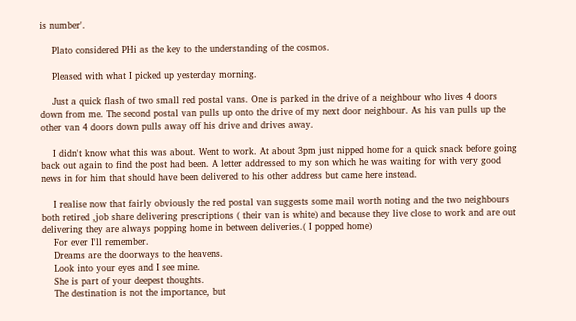is number'.

    Plato considered PHi as the key to the understanding of the cosmos.

    Pleased with what I picked up yesterday morning.

    Just a quick flash of two small red postal vans. One is parked in the drive of a neighbour who lives 4 doors down from me. The second postal van pulls up onto the drive of my next door neighbour. As his van pulls up the other van 4 doors down pulls away off his drive and drives away.

    I didn't know what this was about. Went to work. At about 3pm just nipped home for a quick snack before going back out again to find the post had been. A letter addressed to my son which he was waiting for with very good news in for him that should have been delivered to his other address but came here instead.

    I realise now that fairly obviously the red postal van suggests some mail worth noting and the two neighbours both retired ,job share delivering prescriptions ( their van is white) and because they live close to work and are out delivering they are always popping home in between deliveries.( I popped home)
    For ever I'll remember.
    Dreams are the doorways to the heavens.
    Look into your eyes and I see mine.
    She is part of your deepest thoughts.
    The destination is not the importance, but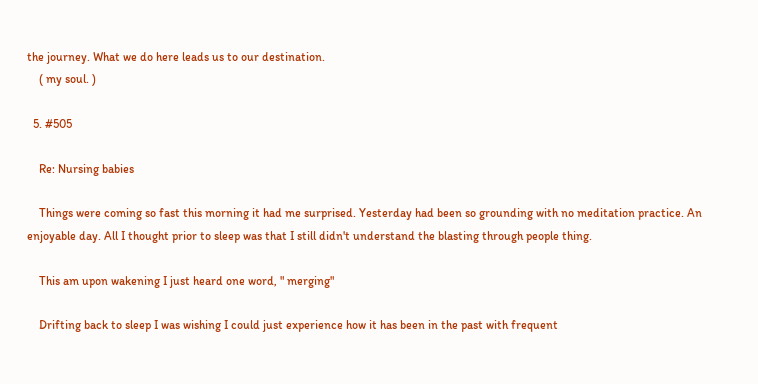the journey. What we do here leads us to our destination.
    ( my soul. )

  5. #505

    Re: Nursing babies

    Things were coming so fast this morning it had me surprised. Yesterday had been so grounding with no meditation practice. An enjoyable day. All I thought prior to sleep was that I still didn't understand the blasting through people thing.

    This am upon wakening I just heard one word, " merging"

    Drifting back to sleep I was wishing I could just experience how it has been in the past with frequent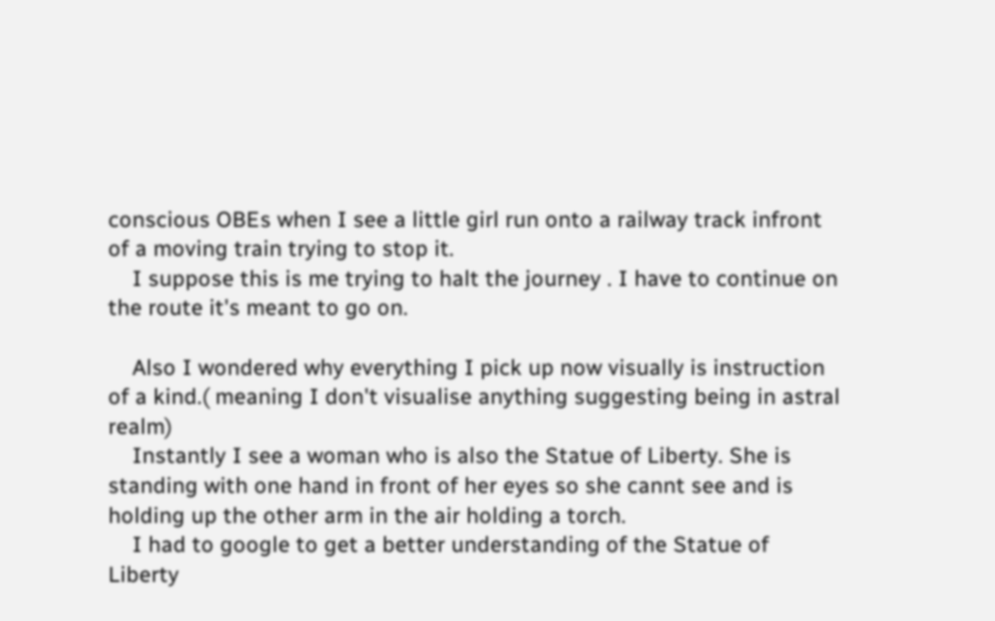conscious OBEs when I see a little girl run onto a railway track infront of a moving train trying to stop it.
    I suppose this is me trying to halt the journey . I have to continue on the route it's meant to go on.

    Also I wondered why everything I pick up now visually is instruction of a kind.( meaning I don't visualise anything suggesting being in astral realm)
    Instantly I see a woman who is also the Statue of Liberty. She is standing with one hand in front of her eyes so she cannt see and is holding up the other arm in the air holding a torch.
    I had to google to get a better understanding of the Statue of Liberty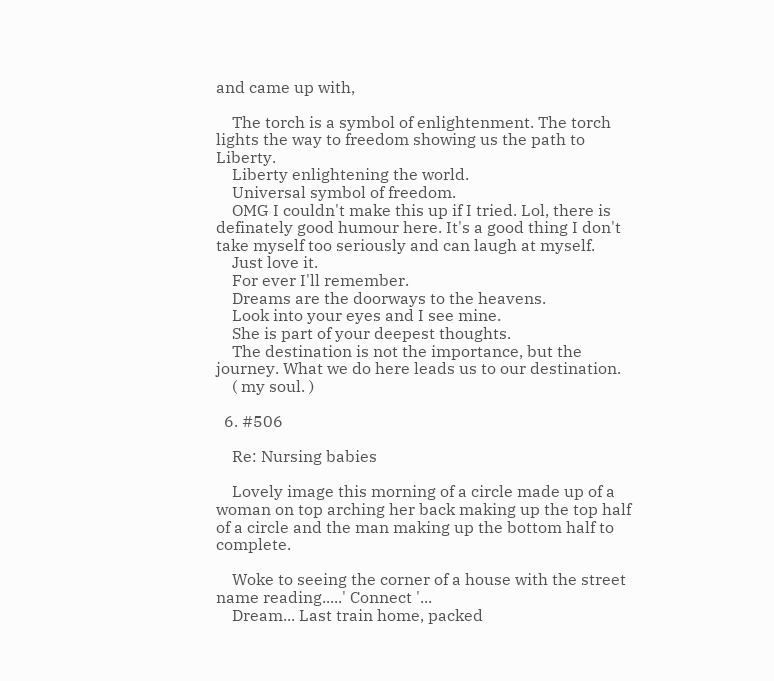and came up with,

    The torch is a symbol of enlightenment. The torch lights the way to freedom showing us the path to Liberty.
    Liberty enlightening the world.
    Universal symbol of freedom.
    OMG I couldn't make this up if I tried. Lol, there is definately good humour here. It's a good thing I don't take myself too seriously and can laugh at myself.
    Just love it.
    For ever I'll remember.
    Dreams are the doorways to the heavens.
    Look into your eyes and I see mine.
    She is part of your deepest thoughts.
    The destination is not the importance, but the journey. What we do here leads us to our destination.
    ( my soul. )

  6. #506

    Re: Nursing babies

    Lovely image this morning of a circle made up of a woman on top arching her back making up the top half of a circle and the man making up the bottom half to complete.

    Woke to seeing the corner of a house with the street name reading.....' Connect '...
    Dream... Last train home, packed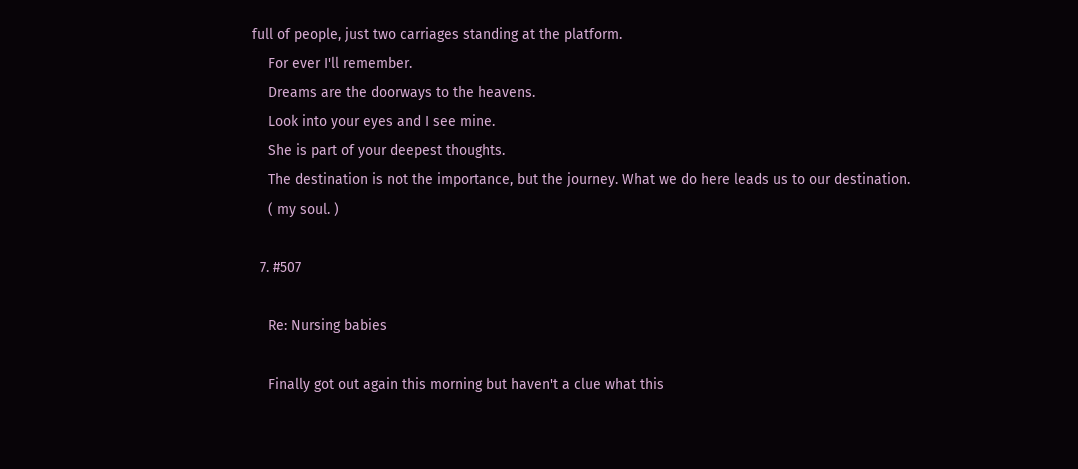full of people, just two carriages standing at the platform.
    For ever I'll remember.
    Dreams are the doorways to the heavens.
    Look into your eyes and I see mine.
    She is part of your deepest thoughts.
    The destination is not the importance, but the journey. What we do here leads us to our destination.
    ( my soul. )

  7. #507

    Re: Nursing babies

    Finally got out again this morning but haven't a clue what this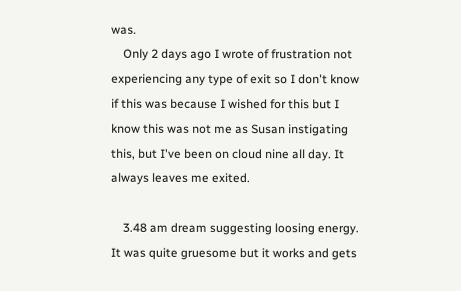was.
    Only 2 days ago I wrote of frustration not experiencing any type of exit so I don't know if this was because I wished for this but I know this was not me as Susan instigating this, but I've been on cloud nine all day. It always leaves me exited.

    3.48 am dream suggesting loosing energy. It was quite gruesome but it works and gets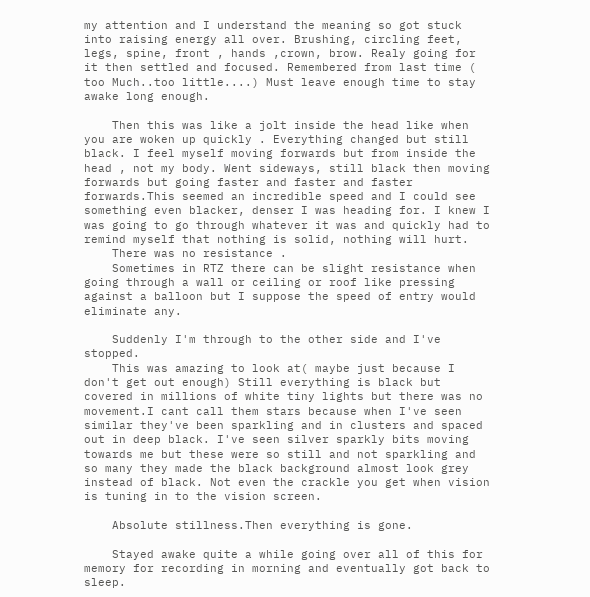my attention and I understand the meaning so got stuck into raising energy all over. Brushing, circling feet, legs, spine, front , hands ,crown, brow. Realy going for it then settled and focused. Remembered from last time ( too Much..too little....) Must leave enough time to stay awake long enough.

    Then this was like a jolt inside the head like when you are woken up quickly . Everything changed but still black. I feel myself moving forwards but from inside the head , not my body. Went sideways, still black then moving forwards but going faster and faster and faster forwards.This seemed an incredible speed and I could see something even blacker, denser I was heading for. I knew I was going to go through whatever it was and quickly had to remind myself that nothing is solid, nothing will hurt.
    There was no resistance .
    Sometimes in RTZ there can be slight resistance when going through a wall or ceiling or roof like pressing against a balloon but I suppose the speed of entry would eliminate any.

    Suddenly I'm through to the other side and I've stopped.
    This was amazing to look at( maybe just because I don't get out enough) Still everything is black but covered in millions of white tiny lights but there was no movement.I cant call them stars because when I've seen similar they've been sparkling and in clusters and spaced out in deep black. I've seen silver sparkly bits moving towards me but these were so still and not sparkling and so many they made the black background almost look grey instead of black. Not even the crackle you get when vision is tuning in to the vision screen.

    Absolute stillness.Then everything is gone.

    Stayed awake quite a while going over all of this for memory for recording in morning and eventually got back to sleep.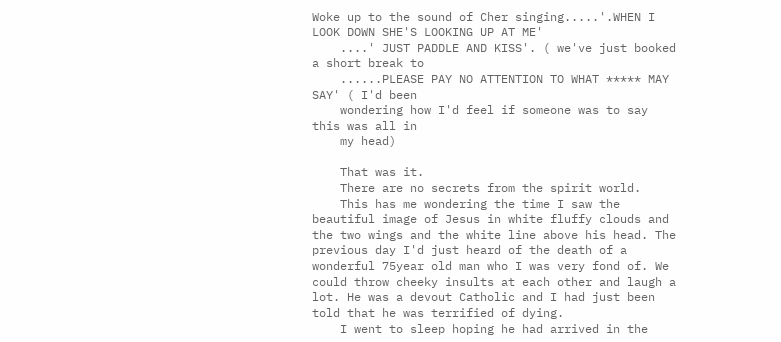Woke up to the sound of Cher singing.....'.WHEN I LOOK DOWN SHE'S LOOKING UP AT ME'
    ....' JUST PADDLE AND KISS'. ( we've just booked a short break to
    ......PLEASE PAY NO ATTENTION TO WHAT ***** MAY SAY' ( I'd been
    wondering how I'd feel if someone was to say this was all in
    my head)

    That was it.
    There are no secrets from the spirit world.
    This has me wondering the time I saw the beautiful image of Jesus in white fluffy clouds and the two wings and the white line above his head. The previous day I'd just heard of the death of a wonderful 75year old man who I was very fond of. We could throw cheeky insults at each other and laugh a lot. He was a devout Catholic and I had just been told that he was terrified of dying.
    I went to sleep hoping he had arrived in the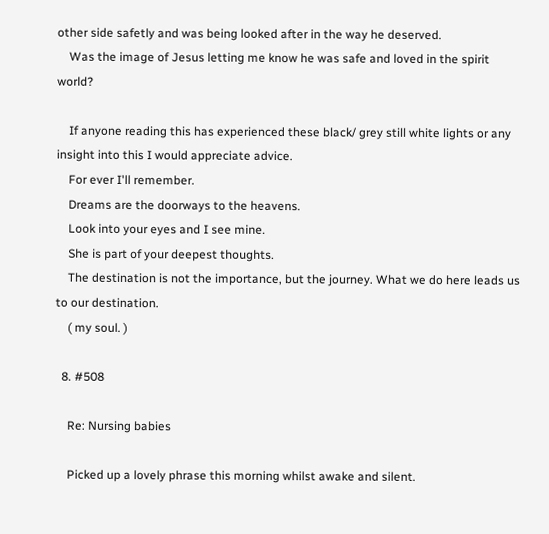other side safetly and was being looked after in the way he deserved.
    Was the image of Jesus letting me know he was safe and loved in the spirit world?

    If anyone reading this has experienced these black/ grey still white lights or any insight into this I would appreciate advice.
    For ever I'll remember.
    Dreams are the doorways to the heavens.
    Look into your eyes and I see mine.
    She is part of your deepest thoughts.
    The destination is not the importance, but the journey. What we do here leads us to our destination.
    ( my soul. )

  8. #508

    Re: Nursing babies

    Picked up a lovely phrase this morning whilst awake and silent.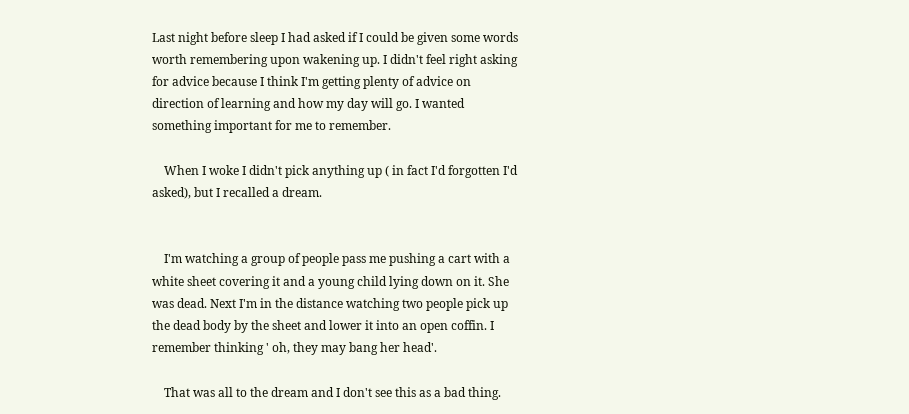Last night before sleep I had asked if I could be given some words worth remembering upon wakening up. I didn't feel right asking for advice because I think I'm getting plenty of advice on direction of learning and how my day will go. I wanted something important for me to remember.

    When I woke I didn't pick anything up ( in fact I'd forgotten I'd asked), but I recalled a dream.


    I'm watching a group of people pass me pushing a cart with a white sheet covering it and a young child lying down on it. She was dead. Next I'm in the distance watching two people pick up the dead body by the sheet and lower it into an open coffin. I remember thinking ' oh, they may bang her head'.

    That was all to the dream and I don't see this as a bad thing.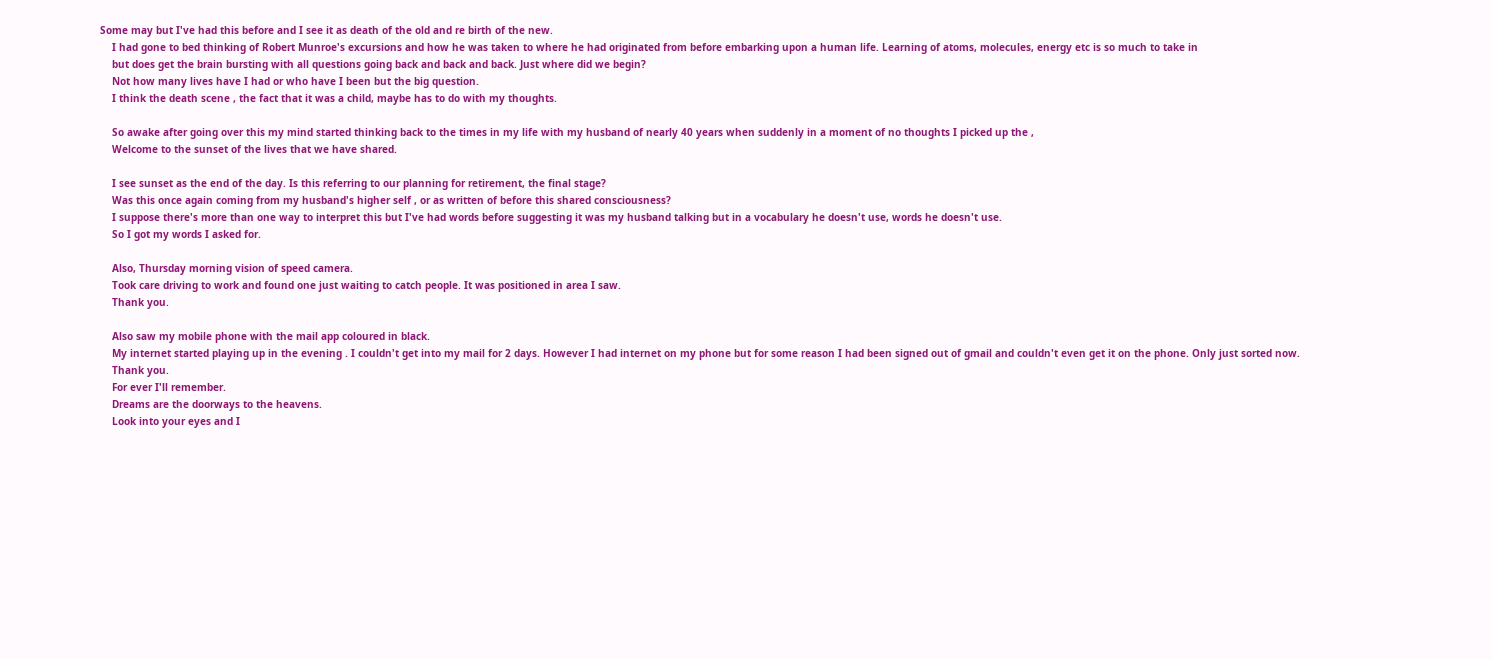Some may but I've had this before and I see it as death of the old and re birth of the new.
    I had gone to bed thinking of Robert Munroe's excursions and how he was taken to where he had originated from before embarking upon a human life. Learning of atoms, molecules, energy etc is so much to take in
    but does get the brain bursting with all questions going back and back and back. Just where did we begin?
    Not how many lives have I had or who have I been but the big question.
    I think the death scene , the fact that it was a child, maybe has to do with my thoughts.

    So awake after going over this my mind started thinking back to the times in my life with my husband of nearly 40 years when suddenly in a moment of no thoughts I picked up the ,
    Welcome to the sunset of the lives that we have shared.

    I see sunset as the end of the day. Is this referring to our planning for retirement, the final stage?
    Was this once again coming from my husband's higher self , or as written of before this shared consciousness?
    I suppose there's more than one way to interpret this but I've had words before suggesting it was my husband talking but in a vocabulary he doesn't use, words he doesn't use.
    So I got my words I asked for.

    Also, Thursday morning vision of speed camera.
    Took care driving to work and found one just waiting to catch people. It was positioned in area I saw.
    Thank you.

    Also saw my mobile phone with the mail app coloured in black.
    My internet started playing up in the evening . I couldn't get into my mail for 2 days. However I had internet on my phone but for some reason I had been signed out of gmail and couldn't even get it on the phone. Only just sorted now.
    Thank you.
    For ever I'll remember.
    Dreams are the doorways to the heavens.
    Look into your eyes and I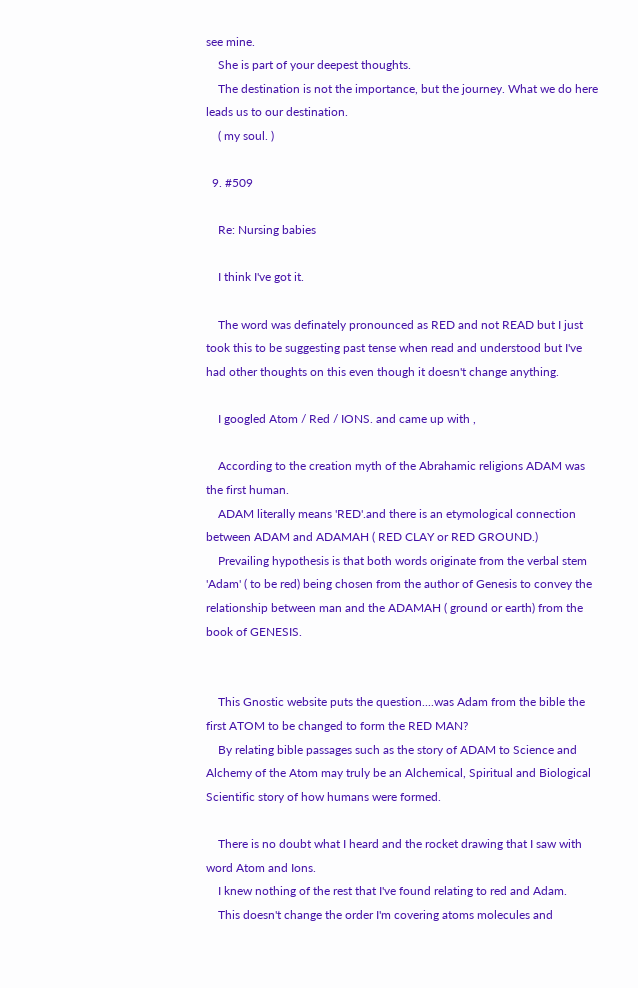see mine.
    She is part of your deepest thoughts.
    The destination is not the importance, but the journey. What we do here leads us to our destination.
    ( my soul. )

  9. #509

    Re: Nursing babies

    I think I've got it.

    The word was definately pronounced as RED and not READ but I just took this to be suggesting past tense when read and understood but I've had other thoughts on this even though it doesn't change anything.

    I googled Atom / Red / IONS. and came up with ,

    According to the creation myth of the Abrahamic religions ADAM was the first human.
    ADAM literally means 'RED'.and there is an etymological connection between ADAM and ADAMAH ( RED CLAY or RED GROUND.)
    Prevailing hypothesis is that both words originate from the verbal stem 'Adam' ( to be red) being chosen from the author of Genesis to convey the relationship between man and the ADAMAH ( ground or earth) from the book of GENESIS.


    This Gnostic website puts the question....was Adam from the bible the first ATOM to be changed to form the RED MAN?
    By relating bible passages such as the story of ADAM to Science and Alchemy of the Atom may truly be an Alchemical, Spiritual and Biological Scientific story of how humans were formed.

    There is no doubt what I heard and the rocket drawing that I saw with word Atom and Ions.
    I knew nothing of the rest that I've found relating to red and Adam.
    This doesn't change the order I'm covering atoms molecules and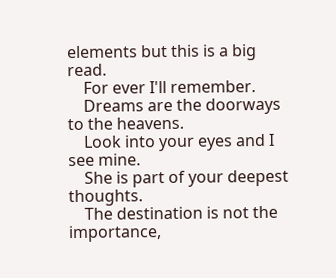elements but this is a big read.
    For ever I'll remember.
    Dreams are the doorways to the heavens.
    Look into your eyes and I see mine.
    She is part of your deepest thoughts.
    The destination is not the importance,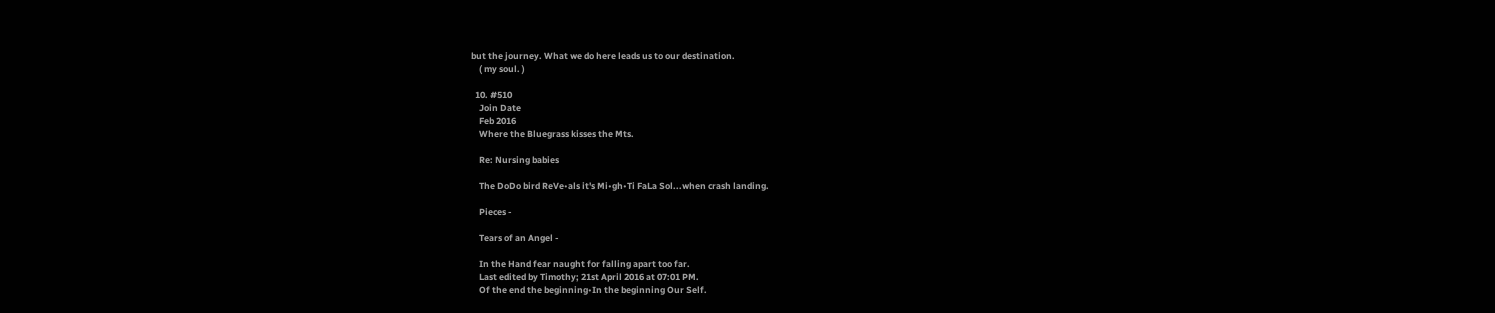but the journey. What we do here leads us to our destination.
    ( my soul. )

  10. #510
    Join Date
    Feb 2016
    Where the Bluegrass kisses the Mts.

    Re: Nursing babies

    The DoDo bird ReVe•als it's Mi•gh•Ti FaLa Sol...when crash landing.

    Pieces -

    Tears of an Angel -

    In the Hand fear naught for falling apart too far.
    Last edited by Timothy; 21st April 2016 at 07:01 PM.
    Of the end the beginning•In the beginning Our Self.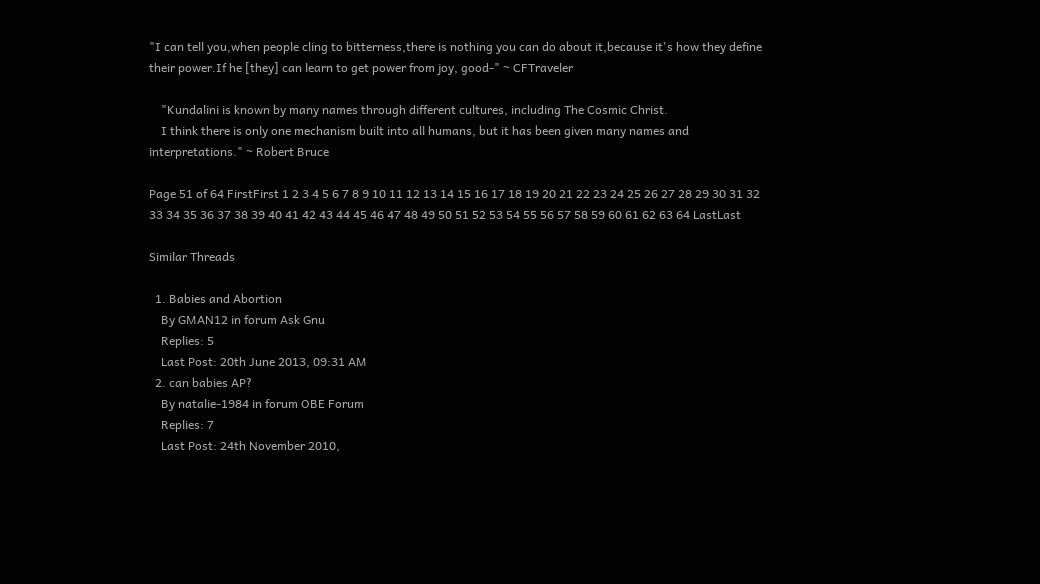"I can tell you,when people cling to bitterness,there is nothing you can do about it,because it's how they define their power.If he [they] can learn to get power from joy, good-" ~ CFTraveler

    "Kundalini is known by many names through different cultures, including The Cosmic Christ.
    I think there is only one mechanism built into all humans, but it has been given many names and interpretations." ~ Robert Bruce

Page 51 of 64 FirstFirst 1 2 3 4 5 6 7 8 9 10 11 12 13 14 15 16 17 18 19 20 21 22 23 24 25 26 27 28 29 30 31 32 33 34 35 36 37 38 39 40 41 42 43 44 45 46 47 48 49 50 51 52 53 54 55 56 57 58 59 60 61 62 63 64 LastLast

Similar Threads

  1. Babies and Abortion
    By GMAN12 in forum Ask Gnu
    Replies: 5
    Last Post: 20th June 2013, 09:31 AM
  2. can babies AP?
    By natalie-1984 in forum OBE Forum
    Replies: 7
    Last Post: 24th November 2010,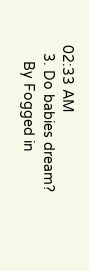02:33 AM
  3. Do babies dream?
    By Fogged in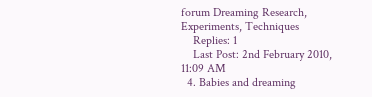forum Dreaming Research, Experiments, Techniques
    Replies: 1
    Last Post: 2nd February 2010, 11:09 AM
  4. Babies and dreaming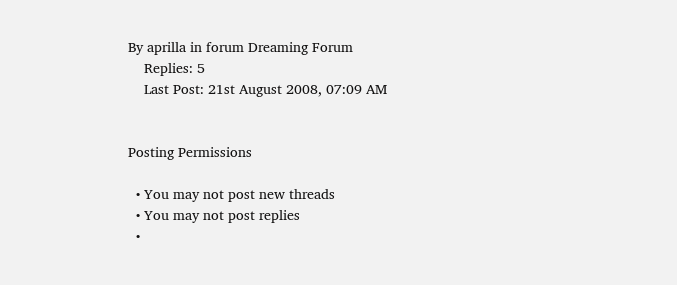By aprilla in forum Dreaming Forum
    Replies: 5
    Last Post: 21st August 2008, 07:09 AM


Posting Permissions

  • You may not post new threads
  • You may not post replies
  •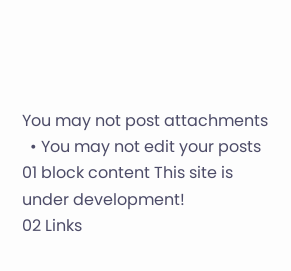You may not post attachments
  • You may not edit your posts
01 block content This site is under development!
02 Links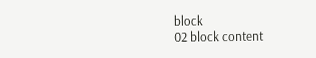block
02 block content